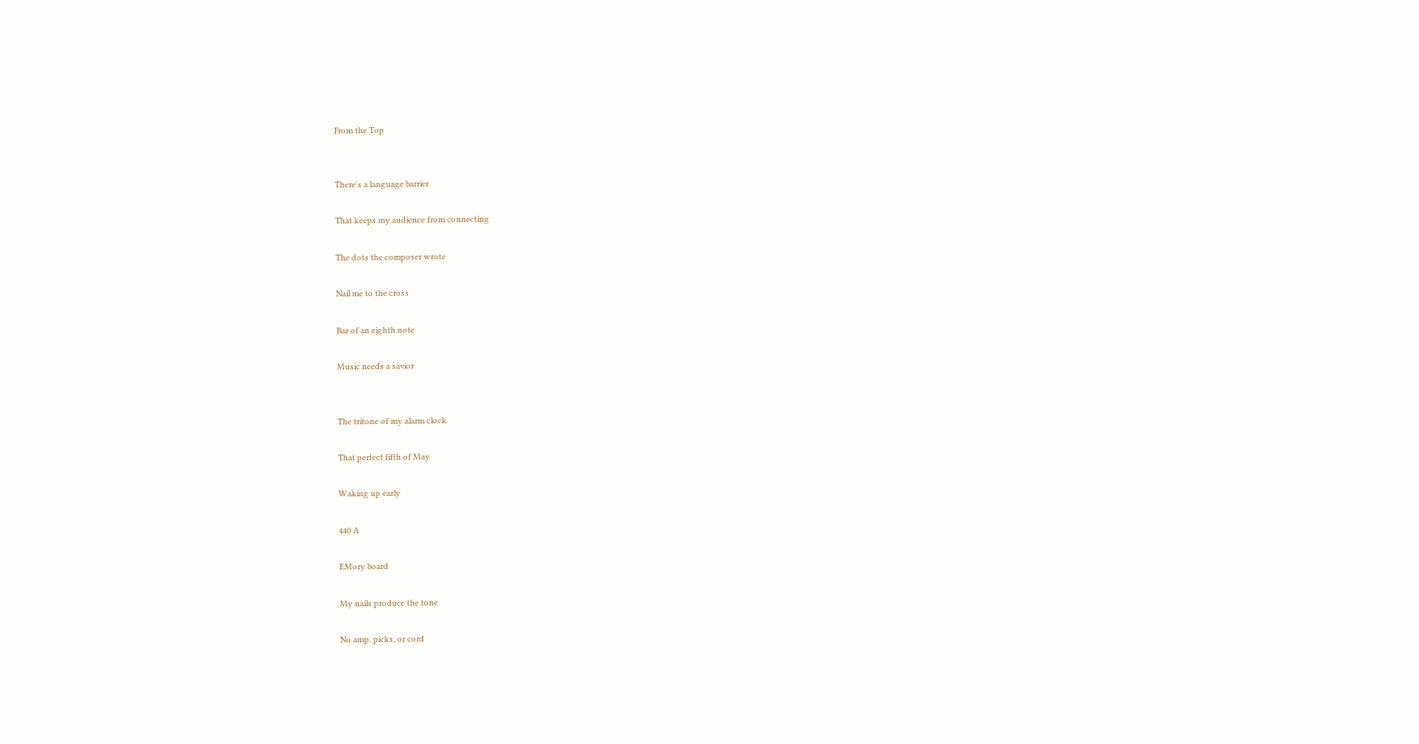From the Top


There's a language barrier

That keeps my audience from connecting

The dots the composer wrote

Nail me to the cross

Bar of an eighth note

Music needs a savior


The tritone of my alarm clock

That perfect fifth of May

Waking up early

440 A

EMory board

My nails produce the tone

No amp, picks, or cord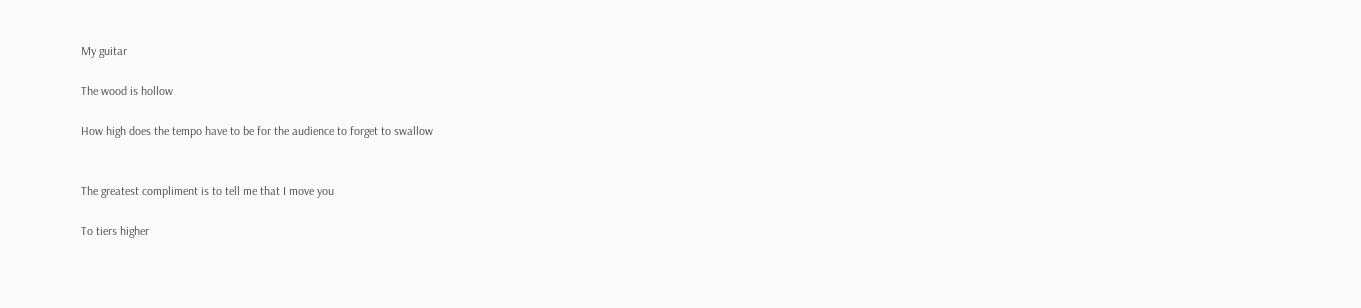My guitar

The wood is hollow

How high does the tempo have to be for the audience to forget to swallow


The greatest compliment is to tell me that I move you

To tiers higher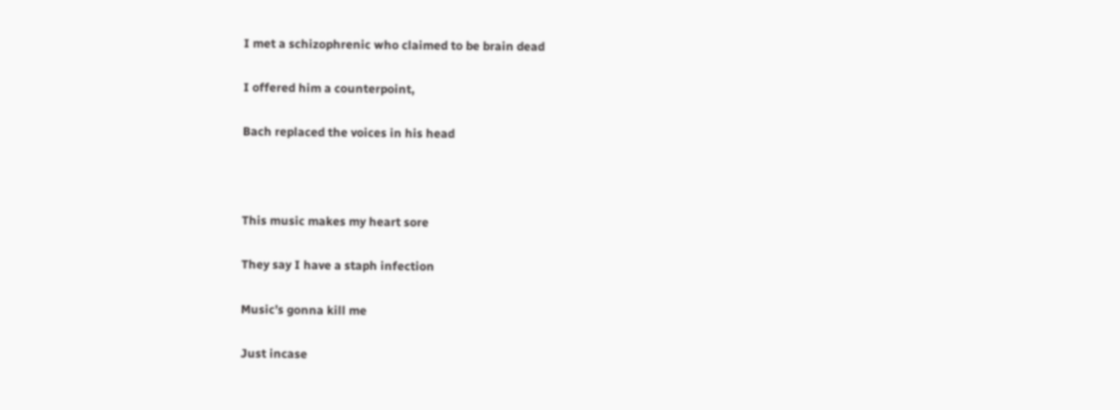I met a schizophrenic who claimed to be brain dead

I offered him a counterpoint,

Bach replaced the voices in his head



This music makes my heart sore

They say I have a staph infection

Music’s gonna kill me

Just incase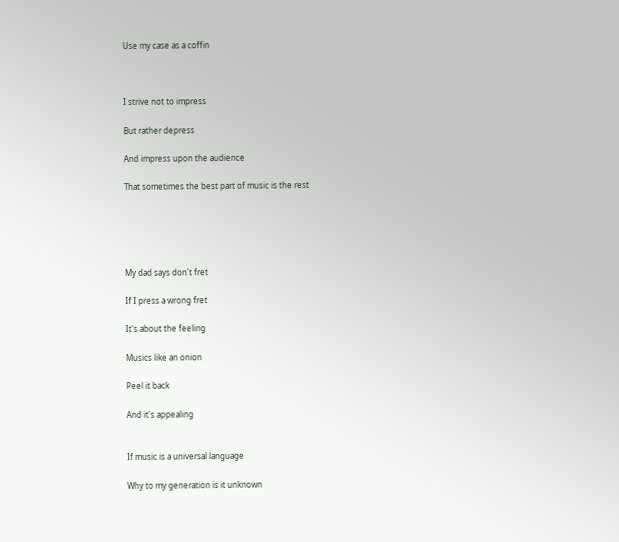Use my case as a coffin



I strive not to impress

But rather depress

And impress upon the audience

That sometimes the best part of music is the rest





My dad says don't fret

If I press a wrong fret

It's about the feeling

Musics like an onion

Peel it back

And it's appealing


If music is a universal language

Why to my generation is it unknown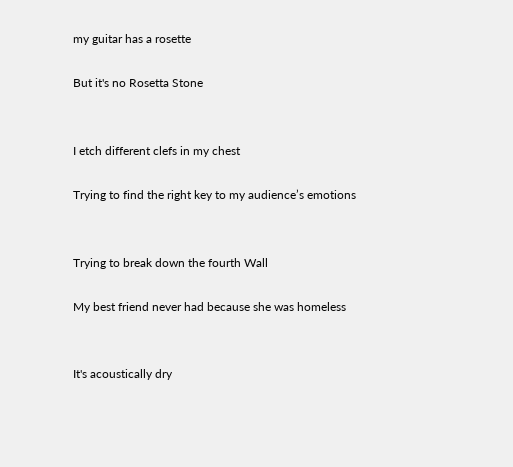my guitar has a rosette

But it's no Rosetta Stone


I etch different clefs in my chest

Trying to find the right key to my audience’s emotions


Trying to break down the fourth Wall

My best friend never had because she was homeless


It's acoustically dry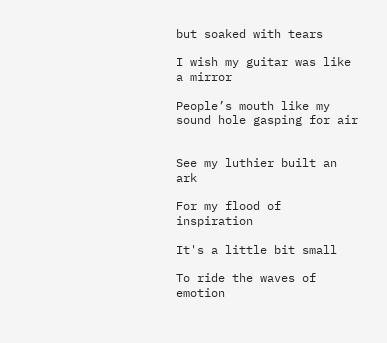but soaked with tears

I wish my guitar was like a mirror

People’s mouth like my sound hole gasping for air


See my luthier built an ark

For my flood of inspiration

It's a little bit small

To ride the waves of emotion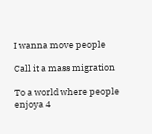I wanna move people

Call it a mass migration

To a world where people enjoya 4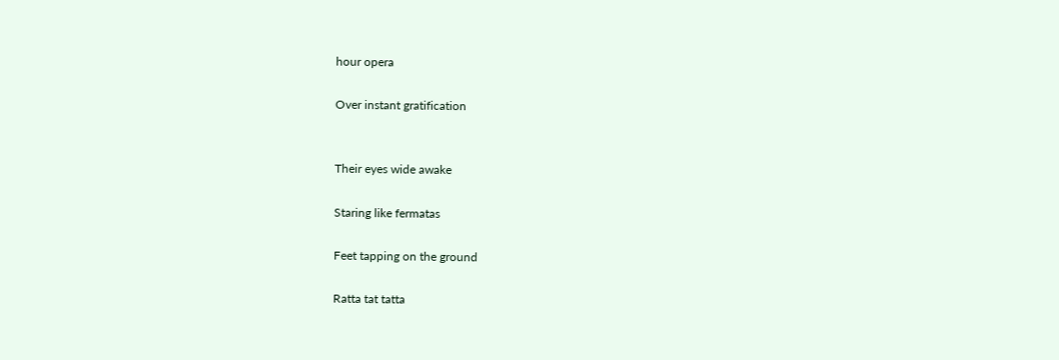hour opera

Over instant gratification


Their eyes wide awake

Staring like fermatas

Feet tapping on the ground

Ratta tat tatta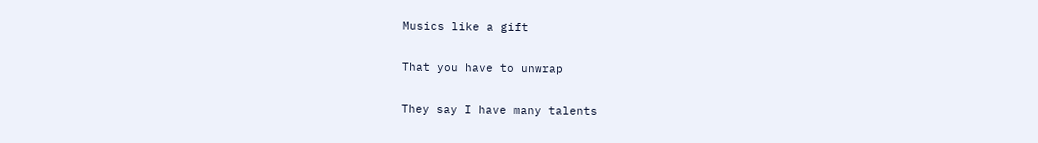Musics like a gift

That you have to unwrap

They say I have many talents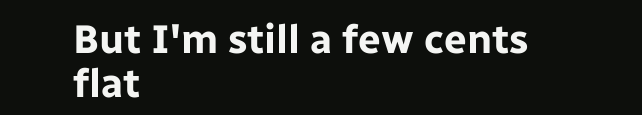But I'm still a few cents flat